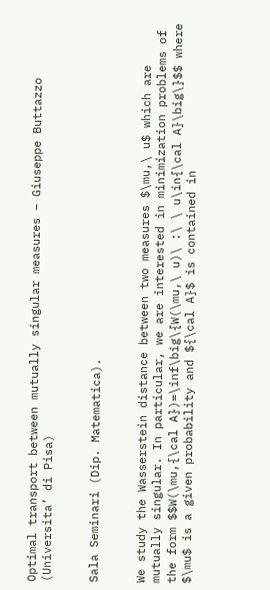Optimal transport between mutually singular measures – Giuseppe Buttazzo (Universita’ di Pisa)


Sala Seminari (Dip. Matematica).


We study the Wasserstein distance between two measures $\mu,\ u$ which are mutually singular. In particular, we are interested in minimization problems of the form $$W(\mu,{\cal A})=\inf\big\{W(\mu,\ u)\ :\ \ u\in{\cal A}\big\}$$ where $\mu$ is a given probability and ${\cal A}$ is contained in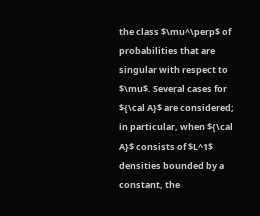the class $\mu^\perp$ of probabilities that are singular with respect to $\mu$. Several cases for ${\cal A}$ are considered; in particular, when ${\cal A}$ consists of $L^1$ densities bounded by a constant, the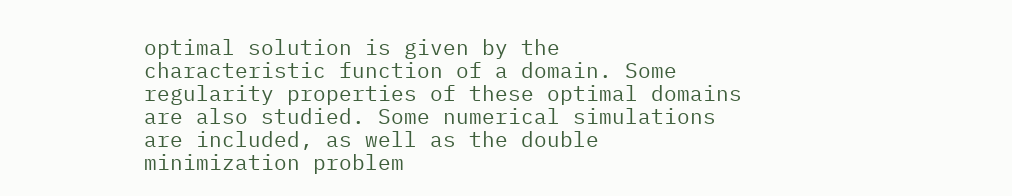optimal solution is given by the characteristic function of a domain. Some regularity properties of these optimal domains are also studied. Some numerical simulations are included, as well as the double minimization problem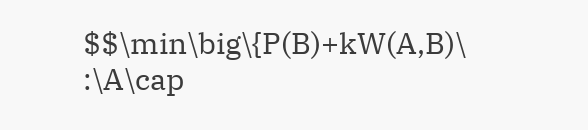$$\min\big\{P(B)+kW(A,B)\ :\A\cap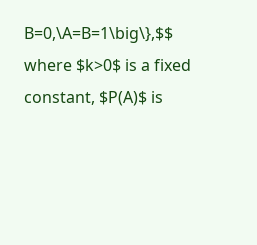B=0,\A=B=1\big\},$$ where $k>0$ is a fixed constant, $P(A)$ is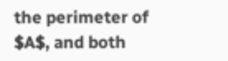the perimeter of $A$, and both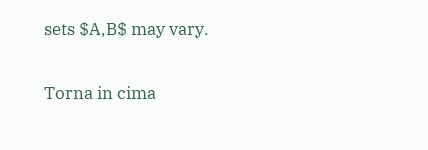sets $A,B$ may vary.

Torna in cima